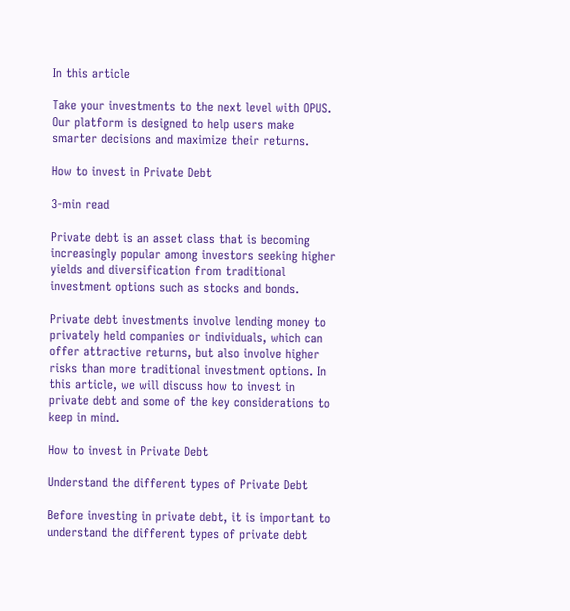In this article

Take your investments to the next level with OPUS. Our platform is designed to help users make smarter decisions and maximize their returns.

How to invest in Private Debt

3-min read

Private debt is an asset class that is becoming increasingly popular among investors seeking higher yields and diversification from traditional investment options such as stocks and bonds.

Private debt investments involve lending money to privately held companies or individuals, which can offer attractive returns, but also involve higher risks than more traditional investment options. In this article, we will discuss how to invest in private debt and some of the key considerations to keep in mind.

How to invest in Private Debt

Understand the different types of Private Debt

Before investing in private debt, it is important to understand the different types of private debt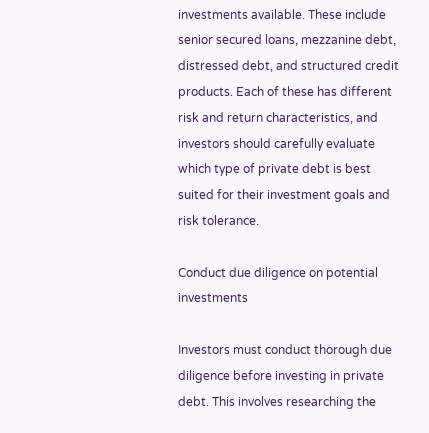investments available. These include senior secured loans, mezzanine debt, distressed debt, and structured credit products. Each of these has different risk and return characteristics, and investors should carefully evaluate which type of private debt is best suited for their investment goals and risk tolerance.

Conduct due diligence on potential investments

Investors must conduct thorough due diligence before investing in private debt. This involves researching the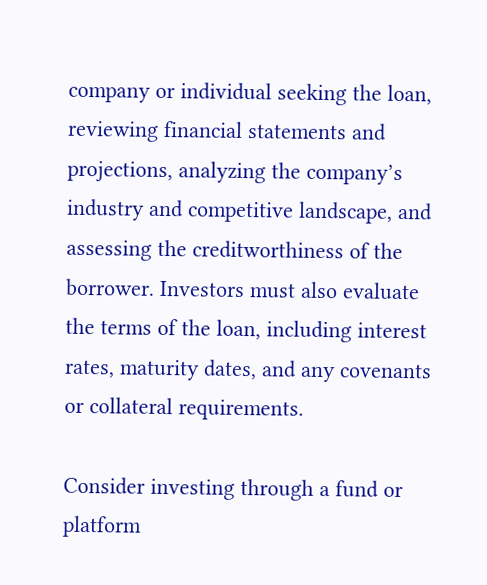company or individual seeking the loan, reviewing financial statements and projections, analyzing the company’s industry and competitive landscape, and assessing the creditworthiness of the borrower. Investors must also evaluate the terms of the loan, including interest rates, maturity dates, and any covenants or collateral requirements.

Consider investing through a fund or platform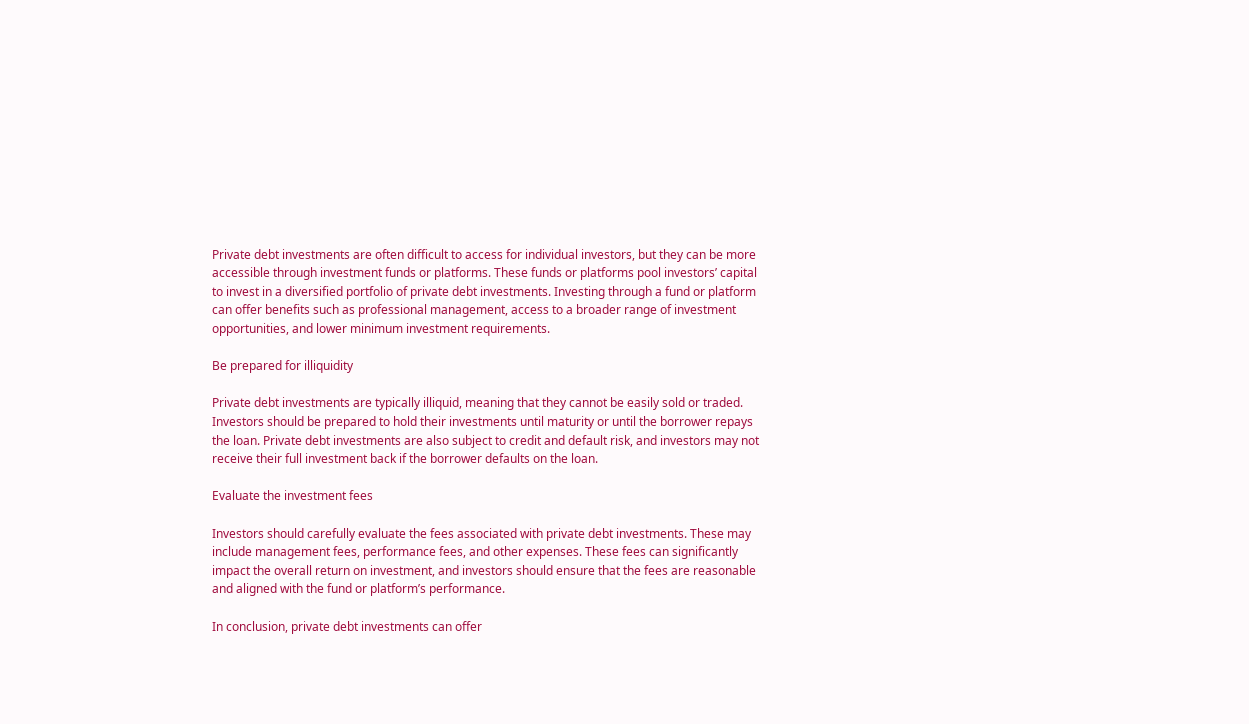Private debt investments are often difficult to access for individual investors, but they can be more accessible through investment funds or platforms. These funds or platforms pool investors’ capital to invest in a diversified portfolio of private debt investments. Investing through a fund or platform can offer benefits such as professional management, access to a broader range of investment opportunities, and lower minimum investment requirements.

Be prepared for illiquidity

Private debt investments are typically illiquid, meaning that they cannot be easily sold or traded. Investors should be prepared to hold their investments until maturity or until the borrower repays the loan. Private debt investments are also subject to credit and default risk, and investors may not receive their full investment back if the borrower defaults on the loan.

Evaluate the investment fees

Investors should carefully evaluate the fees associated with private debt investments. These may include management fees, performance fees, and other expenses. These fees can significantly impact the overall return on investment, and investors should ensure that the fees are reasonable and aligned with the fund or platform’s performance.

In conclusion, private debt investments can offer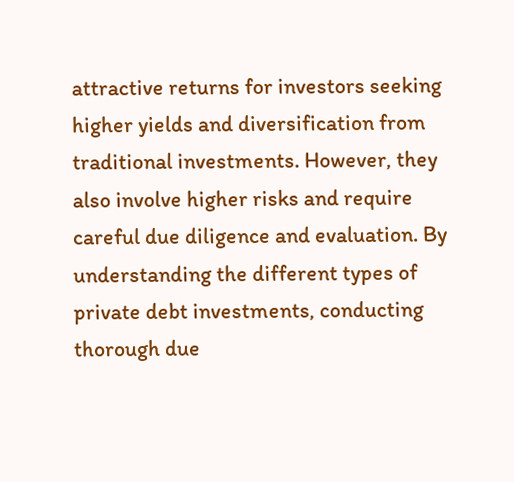attractive returns for investors seeking higher yields and diversification from traditional investments. However, they also involve higher risks and require careful due diligence and evaluation. By understanding the different types of private debt investments, conducting thorough due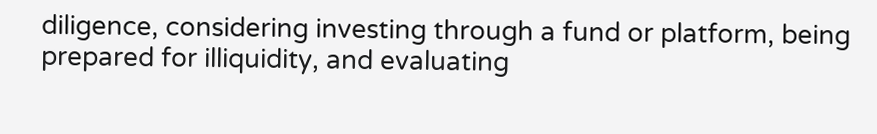diligence, considering investing through a fund or platform, being prepared for illiquidity, and evaluating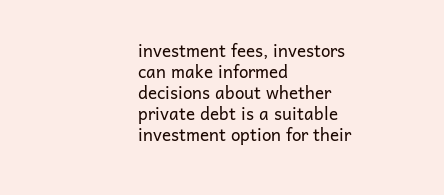investment fees, investors can make informed decisions about whether private debt is a suitable investment option for their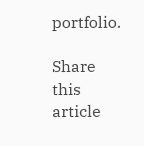portfolio.

Share this article